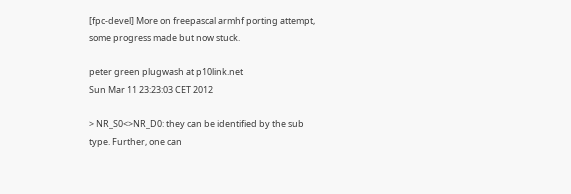[fpc-devel] More on freepascal armhf porting attempt, some progress made but now stuck.

peter green plugwash at p10link.net
Sun Mar 11 23:23:03 CET 2012

> NR_S0<>NR_D0: they can be identified by the sub type. Further, one can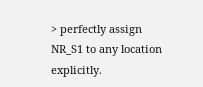> perfectly assign NR_S1 to any location explicitly.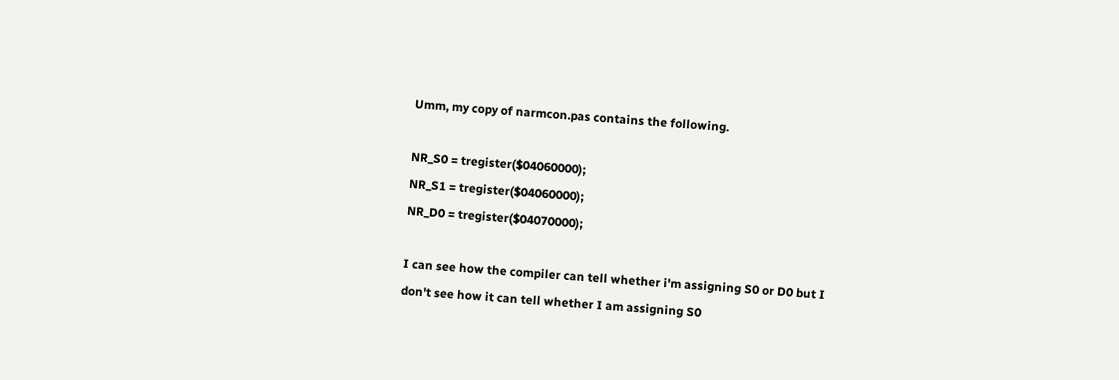Umm, my copy of narmcon.pas contains the following.

NR_S0 = tregister($04060000);
NR_S1 = tregister($04060000);
NR_D0 = tregister($04070000);

I can see how the compiler can tell whether i'm assigning S0 or D0 but I
don't see how it can tell whether I am assigning S0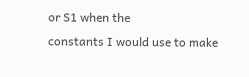or S1 when the
constants I would use to make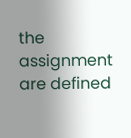the assignment are defined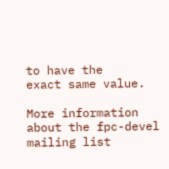to have the
exact same value.

More information about the fpc-devel mailing list